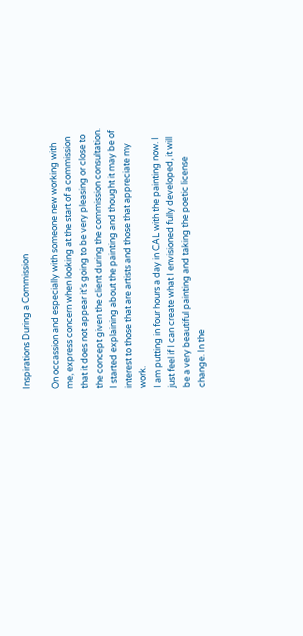Inspirations During a Commission

On occassion and especially with someone new working with me, express concern when looking at the start of a commission that it does not appear it's going to be very pleasing or close to the concept given the client during the commission consultation. I started explaining about the painting and thought it may be of interest to those that are artists and those that appreciate my work.
I am putting in four hours a day in CAL with the painting now. I just feel if I can create what I envisioned fully developed, it will be a very beautiful painting and taking the poetic license change. In the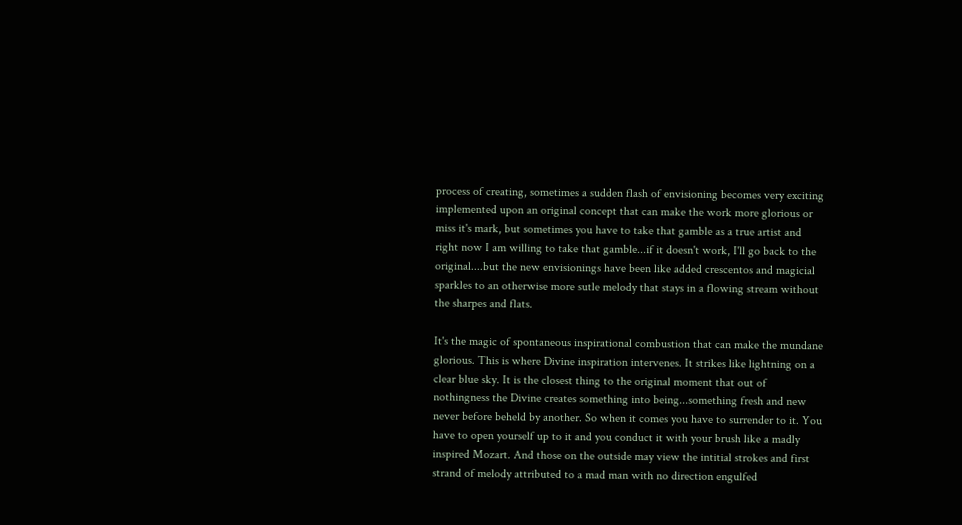process of creating, sometimes a sudden flash of envisioning becomes very exciting implemented upon an original concept that can make the work more glorious or miss it's mark, but sometimes you have to take that gamble as a true artist and right now I am willing to take that gamble...if it doesn't work, I'll go back to the original....but the new envisionings have been like added crescentos and magicial sparkles to an otherwise more sutle melody that stays in a flowing stream without the sharpes and flats.

It's the magic of spontaneous inspirational combustion that can make the mundane glorious. This is where Divine inspiration intervenes. It strikes like lightning on a clear blue sky. It is the closest thing to the original moment that out of nothingness the Divine creates something into being...something fresh and new never before beheld by another. So when it comes you have to surrender to it. You have to open yourself up to it and you conduct it with your brush like a madly inspired Mozart. And those on the outside may view the intitial strokes and first strand of melody attributed to a mad man with no direction engulfed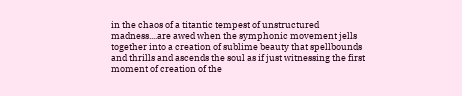in the chaos of a titantic tempest of unstructured madness....are awed when the symphonic movement jells together into a creation of sublime beauty that spellbounds and thrills and ascends the soul as if just witnessing the first moment of creation of the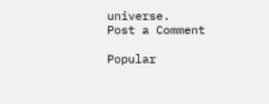universe.
Post a Comment

Popular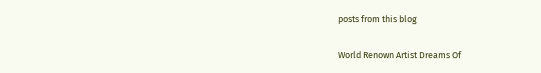posts from this blog

World Renown Artist Dreams Of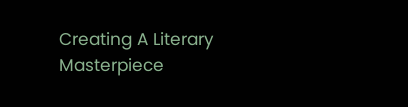Creating A Literary Masterpiece